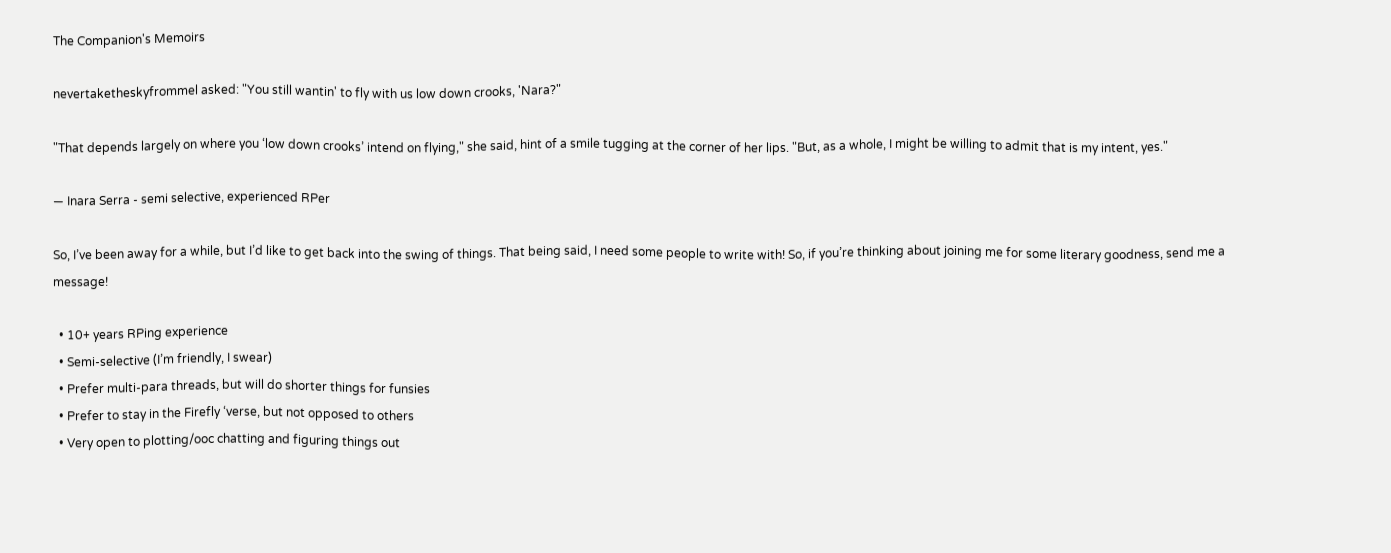The Companion's Memoirs

nevertaketheskyfrommel asked: "You still wantin' to fly with us low down crooks, 'Nara?"

"That depends largely on where you ‘low down crooks’ intend on flying," she said, hint of a smile tugging at the corner of her lips. "But, as a whole, I might be willing to admit that is my intent, yes."

— Inara Serra - semi selective, experienced RPer

So, I’ve been away for a while, but I’d like to get back into the swing of things. That being said, I need some people to write with! So, if you’re thinking about joining me for some literary goodness, send me a message!

  • 10+ years RPing experience
  • Semi-selective (I’m friendly, I swear)
  • Prefer multi-para threads, but will do shorter things for funsies
  • Prefer to stay in the Firefly ‘verse, but not opposed to others
  • Very open to plotting/ooc chatting and figuring things out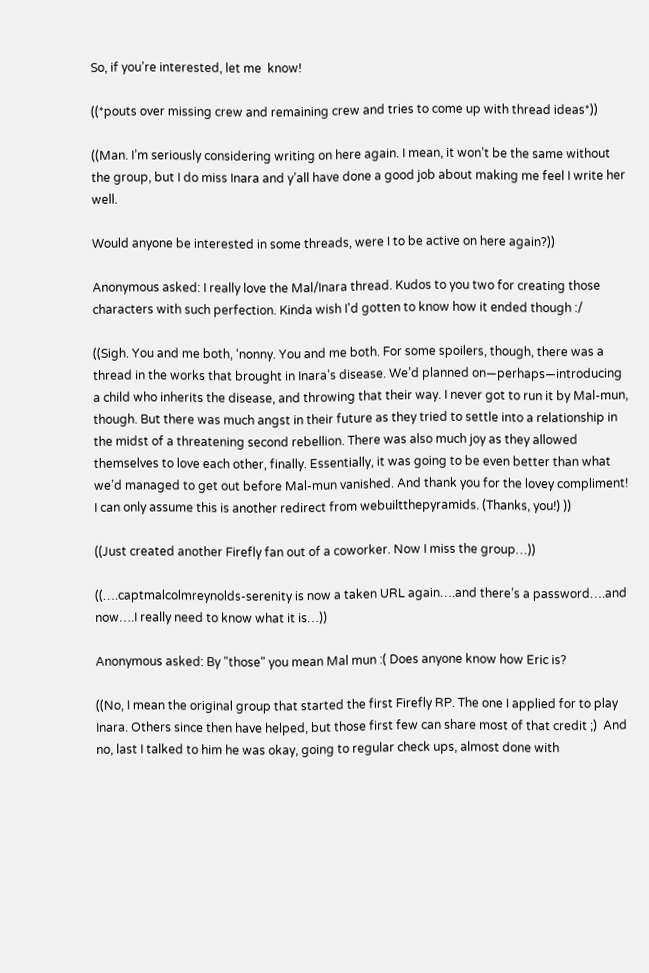So, if you’re interested, let me  know!

((*pouts over missing crew and remaining crew and tries to come up with thread ideas*))

((Man. I’m seriously considering writing on here again. I mean, it won’t be the same without the group, but I do miss Inara and y’all have done a good job about making me feel I write her well.

Would anyone be interested in some threads, were I to be active on here again?))

Anonymous asked: I really love the Mal/Inara thread. Kudos to you two for creating those characters with such perfection. Kinda wish I'd gotten to know how it ended though :/

((Sigh. You and me both, ‘nonny. You and me both. For some spoilers, though, there was a thread in the works that brought in Inara’s disease. We’d planned on—perhaps—introducing a child who inherits the disease, and throwing that their way. I never got to run it by Mal-mun, though. But there was much angst in their future as they tried to settle into a relationship in the midst of a threatening second rebellion. There was also much joy as they allowed themselves to love each other, finally. Essentially, it was going to be even better than what we’d managed to get out before Mal-mun vanished. And thank you for the lovey compliment! I can only assume this is another redirect from webuiltthepyramids. (Thanks, you!) ))

((Just created another Firefly fan out of a coworker. Now I miss the group…))

((….captmalcolmreynolds-serenity is now a taken URL again….and there’s a password….and now….I really need to know what it is…))

Anonymous asked: By "those" you mean Mal mun :( Does anyone know how Eric is?

((No, I mean the original group that started the first Firefly RP. The one I applied for to play Inara. Others since then have helped, but those first few can share most of that credit ;)  And no, last I talked to him he was okay, going to regular check ups, almost done with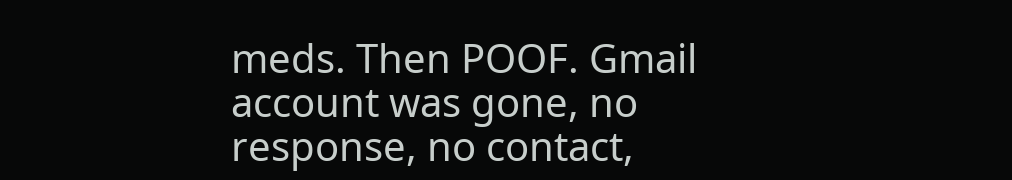meds. Then POOF. Gmail account was gone, no response, no contact,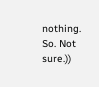nothing. So. Not sure.))